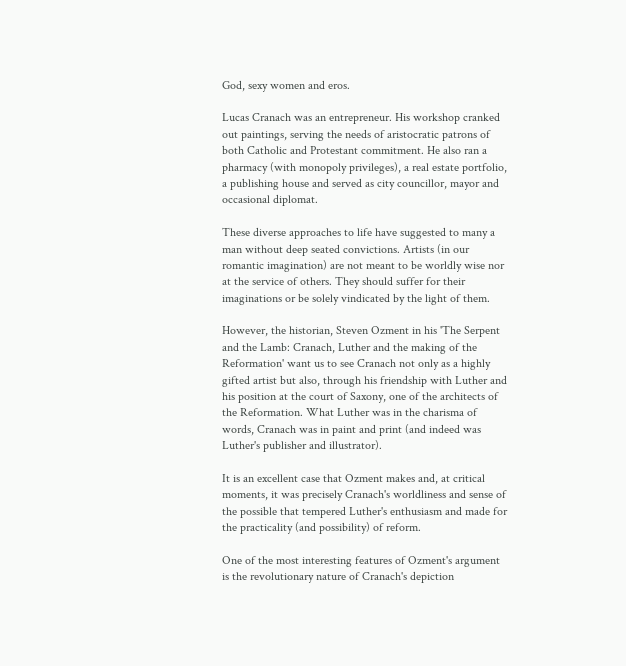God, sexy women and eros.

Lucas Cranach was an entrepreneur. His workshop cranked out paintings, serving the needs of aristocratic patrons of both Catholic and Protestant commitment. He also ran a pharmacy (with monopoly privileges), a real estate portfolio, a publishing house and served as city councillor, mayor and occasional diplomat.

These diverse approaches to life have suggested to many a man without deep seated convictions. Artists (in our romantic imagination) are not meant to be worldly wise nor at the service of others. They should suffer for their imaginations or be solely vindicated by the light of them.

However, the historian, Steven Ozment in his 'The Serpent and the Lamb: Cranach, Luther and the making of the Reformation' want us to see Cranach not only as a highly gifted artist but also, through his friendship with Luther and his position at the court of Saxony, one of the architects of the Reformation. What Luther was in the charisma of words, Cranach was in paint and print (and indeed was Luther's publisher and illustrator).

It is an excellent case that Ozment makes and, at critical moments, it was precisely Cranach's worldliness and sense of the possible that tempered Luther's enthusiasm and made for the practicality (and possibility) of reform.

One of the most interesting features of Ozment's argument is the revolutionary nature of Cranach's depiction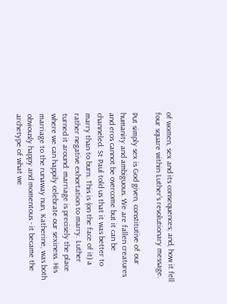of women, sex and its consequences; and, how it fell four square within Luther's revolutionary message.

Put simply sex is God given, constitutive of our humanity and ambiguous. We are fallen creatures and eros cannot be overcome but it can be channeled. St Paul told us that it was better to marry than to burn. This is (on the face of it) a rather negative exhortation to marry. Luther turned it around: marriage is precisely the place where we can happily celebrate our sexiness. His marriage to the runaway nun, Katherine, was both obviously happy and momentous - it became the archetype of what we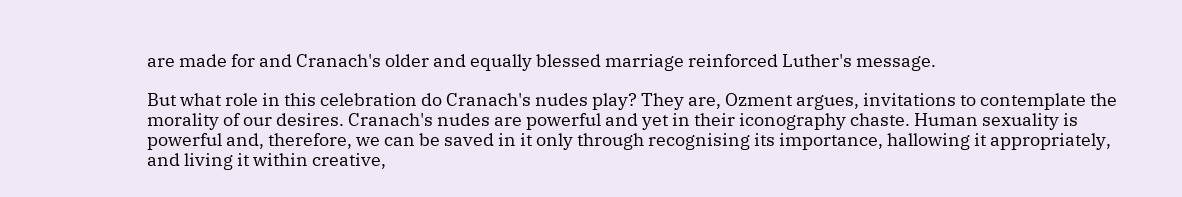are made for and Cranach's older and equally blessed marriage reinforced Luther's message.

But what role in this celebration do Cranach's nudes play? They are, Ozment argues, invitations to contemplate the morality of our desires. Cranach's nudes are powerful and yet in their iconography chaste. Human sexuality is powerful and, therefore, we can be saved in it only through recognising its importance, hallowing it appropriately, and living it within creative,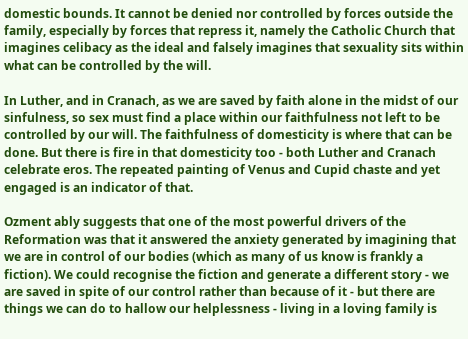domestic bounds. It cannot be denied nor controlled by forces outside the family, especially by forces that repress it, namely the Catholic Church that imagines celibacy as the ideal and falsely imagines that sexuality sits within what can be controlled by the will.

In Luther, and in Cranach, as we are saved by faith alone in the midst of our sinfulness, so sex must find a place within our faithfulness not left to be controlled by our will. The faithfulness of domesticity is where that can be done. But there is fire in that domesticity too - both Luther and Cranach celebrate eros. The repeated painting of Venus and Cupid chaste and yet engaged is an indicator of that.

Ozment ably suggests that one of the most powerful drivers of the Reformation was that it answered the anxiety generated by imagining that we are in control of our bodies (which as many of us know is frankly a fiction). We could recognise the fiction and generate a different story - we are saved in spite of our control rather than because of it - but there are things we can do to hallow our helplessness - living in a loving family is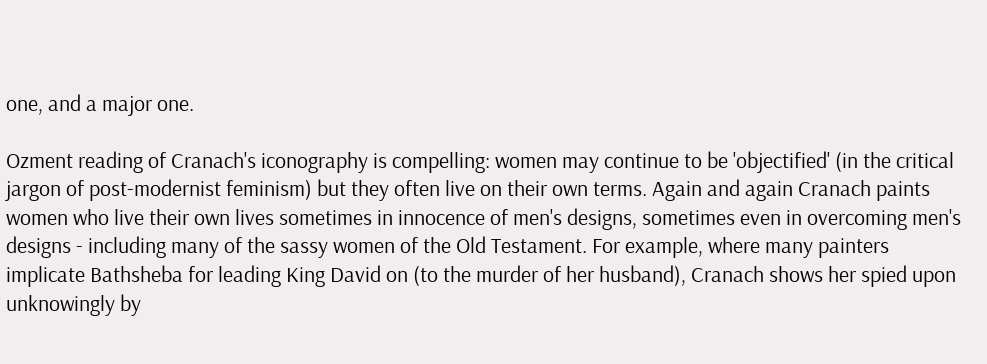one, and a major one.

Ozment reading of Cranach's iconography is compelling: women may continue to be 'objectified' (in the critical jargon of post-modernist feminism) but they often live on their own terms. Again and again Cranach paints women who live their own lives sometimes in innocence of men's designs, sometimes even in overcoming men's designs - including many of the sassy women of the Old Testament. For example, where many painters implicate Bathsheba for leading King David on (to the murder of her husband), Cranach shows her spied upon unknowingly by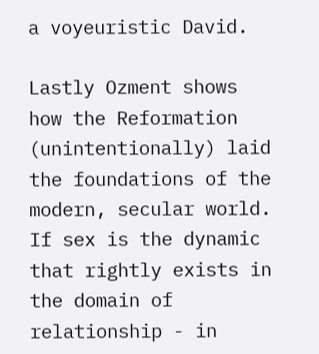a voyeuristic David.

Lastly Ozment shows how the Reformation (unintentionally) laid the foundations of the modern, secular world. If sex is the dynamic that rightly exists in the domain of relationship - in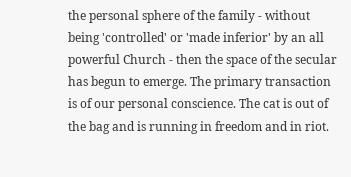the personal sphere of the family - without being 'controlled' or 'made inferior' by an all powerful Church - then the space of the secular has begun to emerge. The primary transaction is of our personal conscience. The cat is out of the bag and is running in freedom and in riot.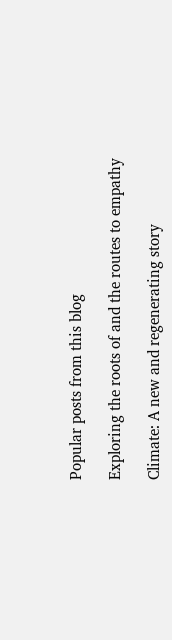Popular posts from this blog

Exploring the roots of and the routes to empathy

Climate: A new and regenerating story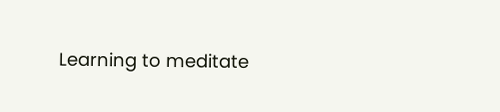Learning to meditate